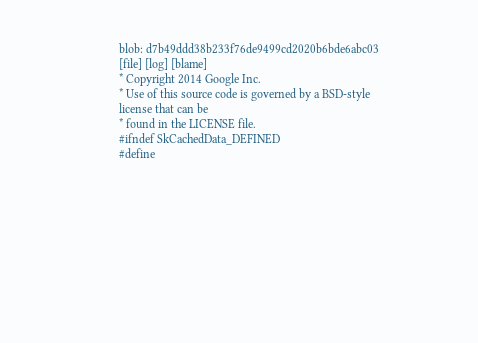blob: d7b49ddd38b233f76de9499cd2020b6bde6abc03 [file] [log] [blame]
* Copyright 2014 Google Inc.
* Use of this source code is governed by a BSD-style license that can be
* found in the LICENSE file.
#ifndef SkCachedData_DEFINED
#define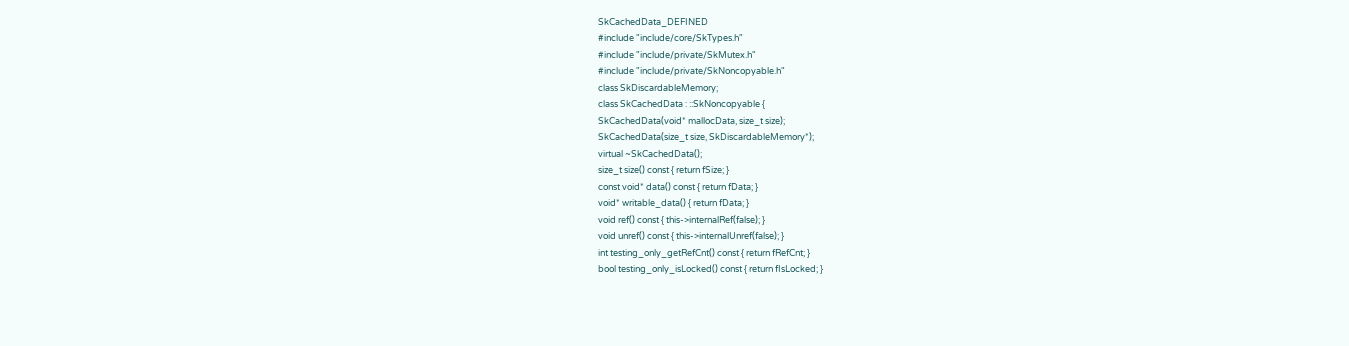SkCachedData_DEFINED
#include "include/core/SkTypes.h"
#include "include/private/SkMutex.h"
#include "include/private/SkNoncopyable.h"
class SkDiscardableMemory;
class SkCachedData : ::SkNoncopyable {
SkCachedData(void* mallocData, size_t size);
SkCachedData(size_t size, SkDiscardableMemory*);
virtual ~SkCachedData();
size_t size() const { return fSize; }
const void* data() const { return fData; }
void* writable_data() { return fData; }
void ref() const { this->internalRef(false); }
void unref() const { this->internalUnref(false); }
int testing_only_getRefCnt() const { return fRefCnt; }
bool testing_only_isLocked() const { return fIsLocked; }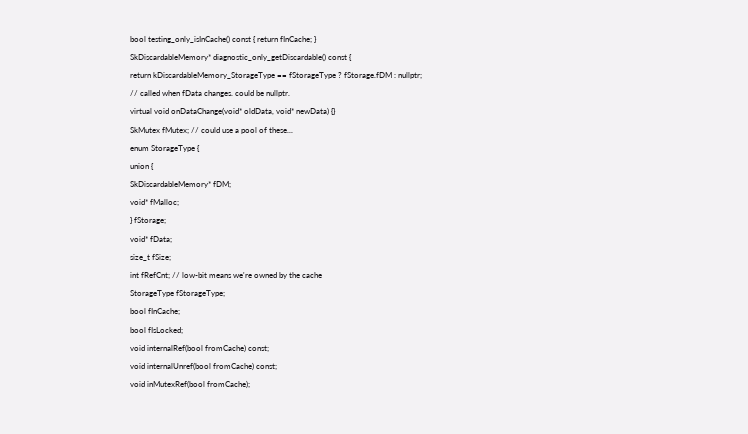bool testing_only_isInCache() const { return fInCache; }
SkDiscardableMemory* diagnostic_only_getDiscardable() const {
return kDiscardableMemory_StorageType == fStorageType ? fStorage.fDM : nullptr;
// called when fData changes. could be nullptr.
virtual void onDataChange(void* oldData, void* newData) {}
SkMutex fMutex; // could use a pool of these...
enum StorageType {
union {
SkDiscardableMemory* fDM;
void* fMalloc;
} fStorage;
void* fData;
size_t fSize;
int fRefCnt; // low-bit means we're owned by the cache
StorageType fStorageType;
bool fInCache;
bool fIsLocked;
void internalRef(bool fromCache) const;
void internalUnref(bool fromCache) const;
void inMutexRef(bool fromCache);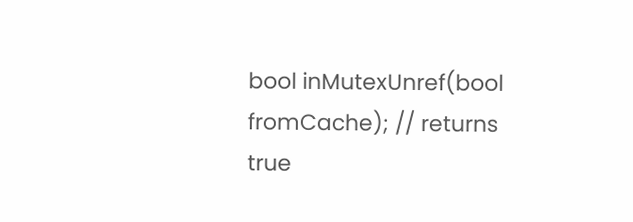bool inMutexUnref(bool fromCache); // returns true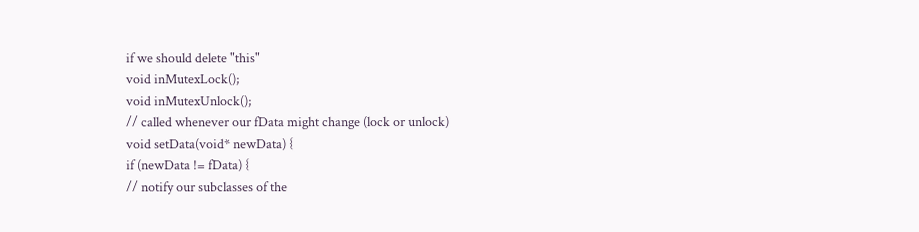if we should delete "this"
void inMutexLock();
void inMutexUnlock();
// called whenever our fData might change (lock or unlock)
void setData(void* newData) {
if (newData != fData) {
// notify our subclasses of the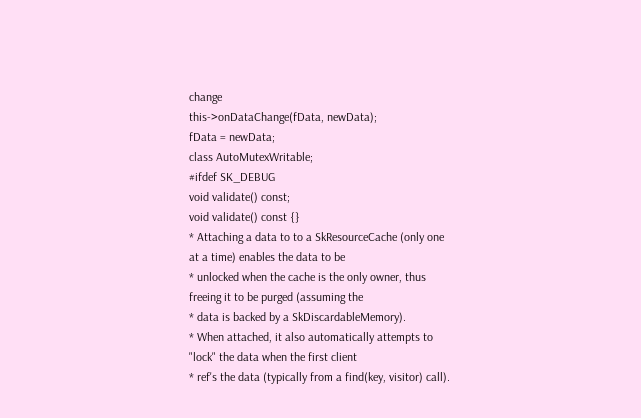change
this->onDataChange(fData, newData);
fData = newData;
class AutoMutexWritable;
#ifdef SK_DEBUG
void validate() const;
void validate() const {}
* Attaching a data to to a SkResourceCache (only one at a time) enables the data to be
* unlocked when the cache is the only owner, thus freeing it to be purged (assuming the
* data is backed by a SkDiscardableMemory).
* When attached, it also automatically attempts to "lock" the data when the first client
* ref's the data (typically from a find(key, visitor) call).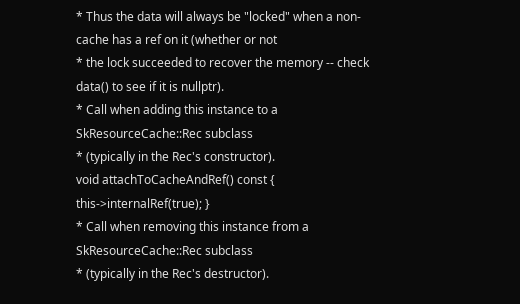* Thus the data will always be "locked" when a non-cache has a ref on it (whether or not
* the lock succeeded to recover the memory -- check data() to see if it is nullptr).
* Call when adding this instance to a SkResourceCache::Rec subclass
* (typically in the Rec's constructor).
void attachToCacheAndRef() const { this->internalRef(true); }
* Call when removing this instance from a SkResourceCache::Rec subclass
* (typically in the Rec's destructor).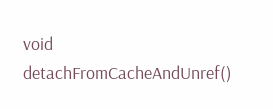void detachFromCacheAndUnref()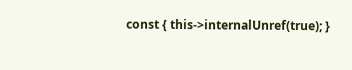const { this->internalUnref(true); }